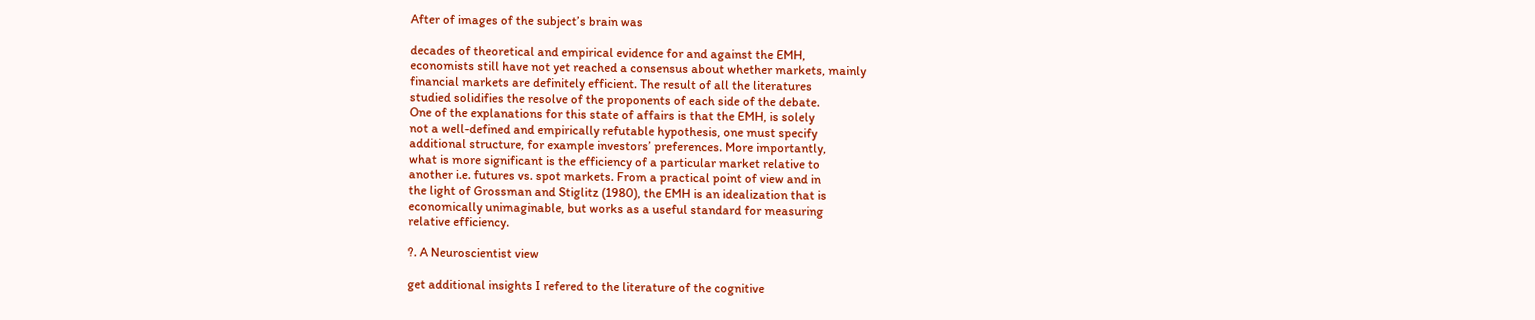After of images of the subject’s brain was

decades of theoretical and empirical evidence for and against the EMH,
economists still have not yet reached a consensus about whether markets, mainly
financial markets are definitely efficient. The result of all the literatures
studied solidifies the resolve of the proponents of each side of the debate.
One of the explanations for this state of affairs is that the EMH, is solely
not a well-defined and empirically refutable hypothesis, one must specify
additional structure, for example investors’ preferences. More importantly,
what is more significant is the efficiency of a particular market relative to
another i.e. futures vs. spot markets. From a practical point of view and in
the light of Grossman and Stiglitz (1980), the EMH is an idealization that is
economically unimaginable, but works as a useful standard for measuring
relative efficiency.

?. A Neuroscientist view

get additional insights I refered to the literature of the cognitive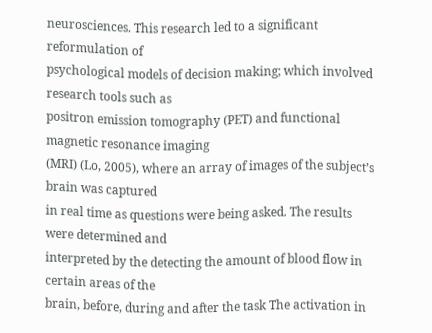neurosciences. This research led to a significant reformulation of
psychological models of decision making; which involved research tools such as
positron emission tomography (PET) and functional magnetic resonance imaging
(MRI) (Lo, 2005), where an array of images of the subject’s brain was captured
in real time as questions were being asked. The results were determined and
interpreted by the detecting the amount of blood flow in certain areas of the
brain, before, during and after the task The activation in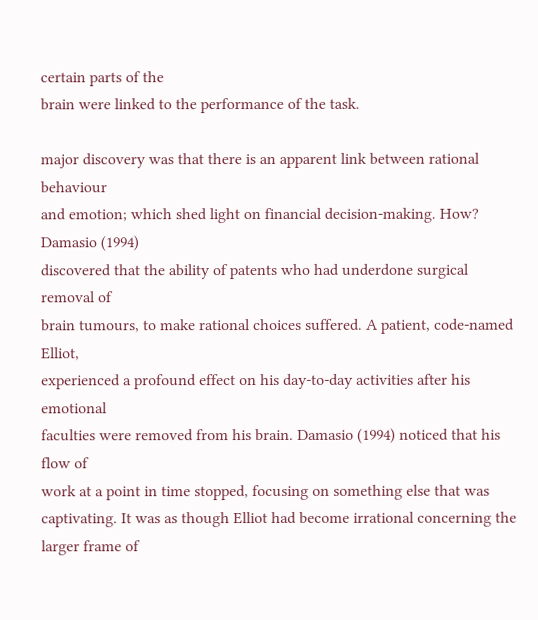certain parts of the
brain were linked to the performance of the task.

major discovery was that there is an apparent link between rational behaviour
and emotion; which shed light on financial decision-making. How? Damasio (1994)
discovered that the ability of patents who had underdone surgical removal of
brain tumours, to make rational choices suffered. A patient, code-named Elliot,
experienced a profound effect on his day-to-day activities after his emotional
faculties were removed from his brain. Damasio (1994) noticed that his flow of
work at a point in time stopped, focusing on something else that was
captivating. It was as though Elliot had become irrational concerning the
larger frame of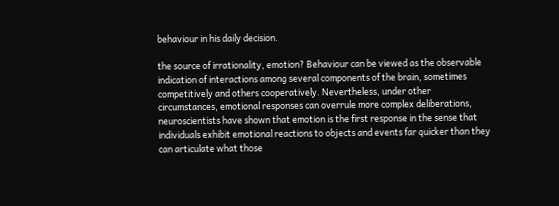behaviour in his daily decision.

the source of irrationality, emotion? Behaviour can be viewed as the observable
indication of interactions among several components of the brain, sometimes
competitively and others cooperatively. Nevertheless, under other
circumstances, emotional responses can overrule more complex deliberations,
neuroscientists have shown that emotion is the first response in the sense that
individuals exhibit emotional reactions to objects and events far quicker than they
can articulate what those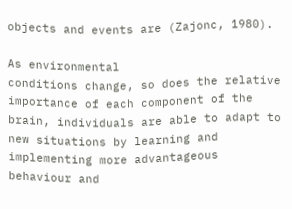objects and events are (Zajonc, 1980).

As environmental
conditions change, so does the relative importance of each component of the
brain, individuals are able to adapt to new situations by learning and
implementing more advantageous behaviour and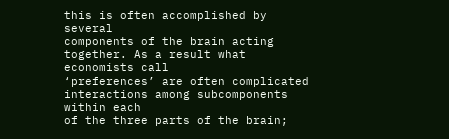this is often accomplished by several
components of the brain acting together. As a result what economists call
‘preferences’ are often complicated interactions among subcomponents within each
of the three parts of the brain;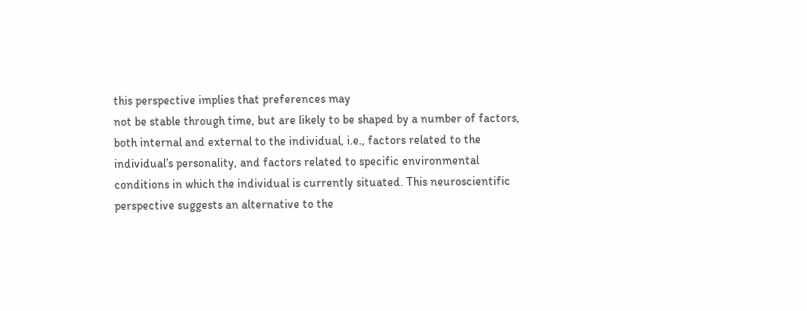this perspective implies that preferences may
not be stable through time, but are likely to be shaped by a number of factors,
both internal and external to the individual, i.e., factors related to the
individual’s personality, and factors related to specific environmental
conditions in which the individual is currently situated. This neuroscientific
perspective suggests an alternative to the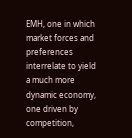EMH, one in which market forces and
preferences interrelate to yield a much more dynamic economy, one driven by
competition,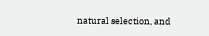natural selection, and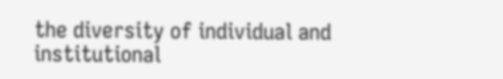the diversity of individual and
institutional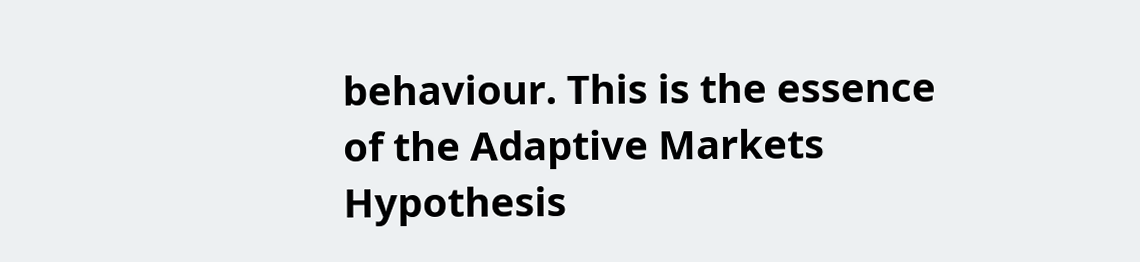behaviour. This is the essence of the Adaptive Markets Hypothesis